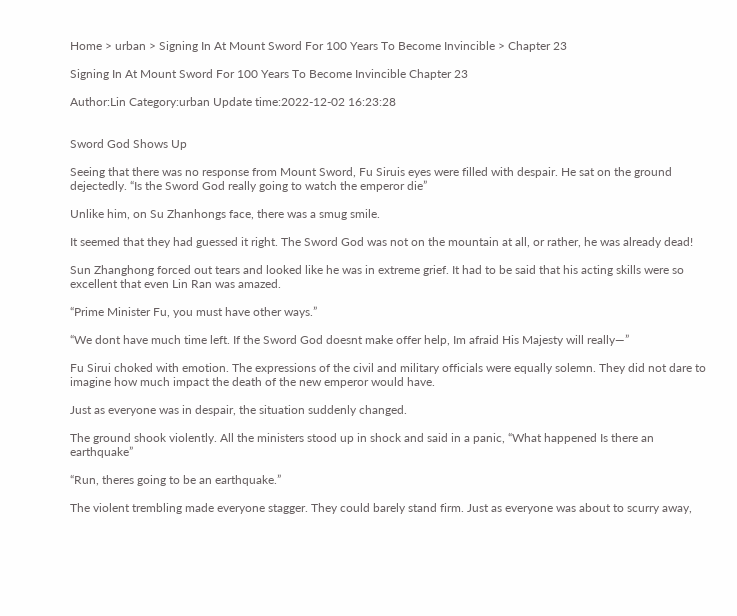Home > urban > Signing In At Mount Sword For 100 Years To Become Invincible > Chapter 23

Signing In At Mount Sword For 100 Years To Become Invincible Chapter 23

Author:Lin Category:urban Update time:2022-12-02 16:23:28


Sword God Shows Up

Seeing that there was no response from Mount Sword, Fu Siruis eyes were filled with despair. He sat on the ground dejectedly. “Is the Sword God really going to watch the emperor die”

Unlike him, on Su Zhanhongs face, there was a smug smile.

It seemed that they had guessed it right. The Sword God was not on the mountain at all, or rather, he was already dead!

Sun Zhanghong forced out tears and looked like he was in extreme grief. It had to be said that his acting skills were so excellent that even Lin Ran was amazed.

“Prime Minister Fu, you must have other ways.”

“We dont have much time left. If the Sword God doesnt make offer help, Im afraid His Majesty will really—”

Fu Sirui choked with emotion. The expressions of the civil and military officials were equally solemn. They did not dare to imagine how much impact the death of the new emperor would have.

Just as everyone was in despair, the situation suddenly changed.

The ground shook violently. All the ministers stood up in shock and said in a panic, “What happened Is there an earthquake”

“Run, theres going to be an earthquake.”

The violent trembling made everyone stagger. They could barely stand firm. Just as everyone was about to scurry away,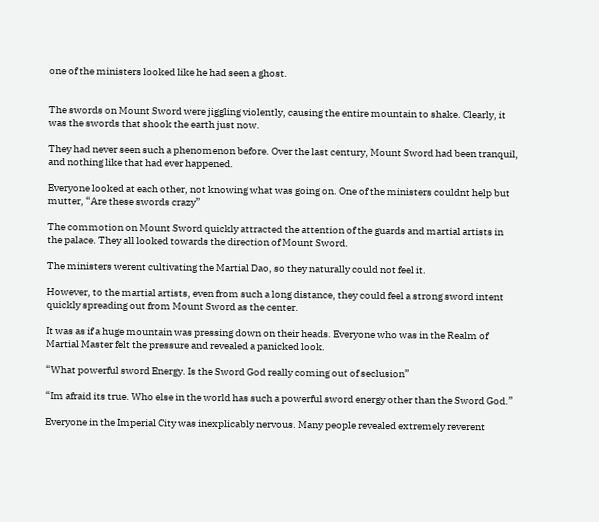one of the ministers looked like he had seen a ghost.


The swords on Mount Sword were jiggling violently, causing the entire mountain to shake. Clearly, it was the swords that shook the earth just now.

They had never seen such a phenomenon before. Over the last century, Mount Sword had been tranquil, and nothing like that had ever happened.

Everyone looked at each other, not knowing what was going on. One of the ministers couldnt help but mutter, “Are these swords crazy”

The commotion on Mount Sword quickly attracted the attention of the guards and martial artists in the palace. They all looked towards the direction of Mount Sword.

The ministers werent cultivating the Martial Dao, so they naturally could not feel it.

However, to the martial artists, even from such a long distance, they could feel a strong sword intent quickly spreading out from Mount Sword as the center.

It was as if a huge mountain was pressing down on their heads. Everyone who was in the Realm of Martial Master felt the pressure and revealed a panicked look.

“What powerful sword Energy. Is the Sword God really coming out of seclusion”

“Im afraid its true. Who else in the world has such a powerful sword energy other than the Sword God.”

Everyone in the Imperial City was inexplicably nervous. Many people revealed extremely reverent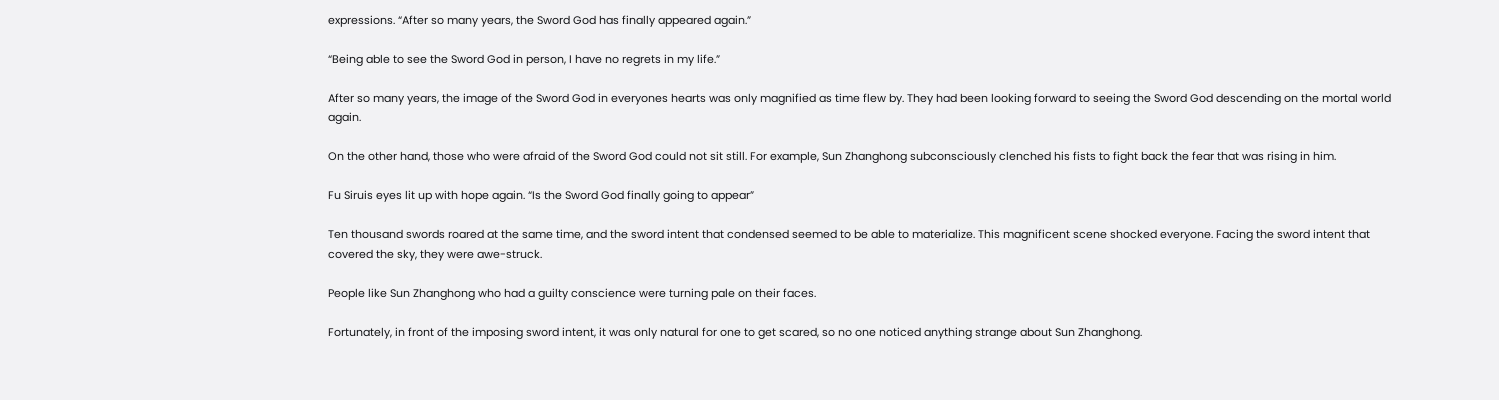expressions. “After so many years, the Sword God has finally appeared again.”

“Being able to see the Sword God in person, I have no regrets in my life.”

After so many years, the image of the Sword God in everyones hearts was only magnified as time flew by. They had been looking forward to seeing the Sword God descending on the mortal world again.

On the other hand, those who were afraid of the Sword God could not sit still. For example, Sun Zhanghong subconsciously clenched his fists to fight back the fear that was rising in him.

Fu Siruis eyes lit up with hope again. “Is the Sword God finally going to appear”

Ten thousand swords roared at the same time, and the sword intent that condensed seemed to be able to materialize. This magnificent scene shocked everyone. Facing the sword intent that covered the sky, they were awe-struck.

People like Sun Zhanghong who had a guilty conscience were turning pale on their faces.

Fortunately, in front of the imposing sword intent, it was only natural for one to get scared, so no one noticed anything strange about Sun Zhanghong.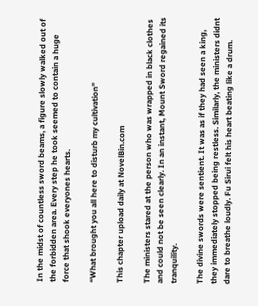In the midst of countless sword beams, a figure slowly walked out of the forbidden area. Every step he took seemed to contain a huge force that shook everyones hearts.

“What brought you all here to disturb my cultivation”

This chapter upload daily at NovelBin.com

The ministers stared at the person who was wrapped in black clothes and could not be seen clearly. In an instant, Mount Sword regained its tranquility.

The divine swords were sentient. It was as if they had seen a king, they immediately stopped being restless. Similarly, the ministers didnt dare to breathe loudly. Fu Sirui felt his heart beating like a drum.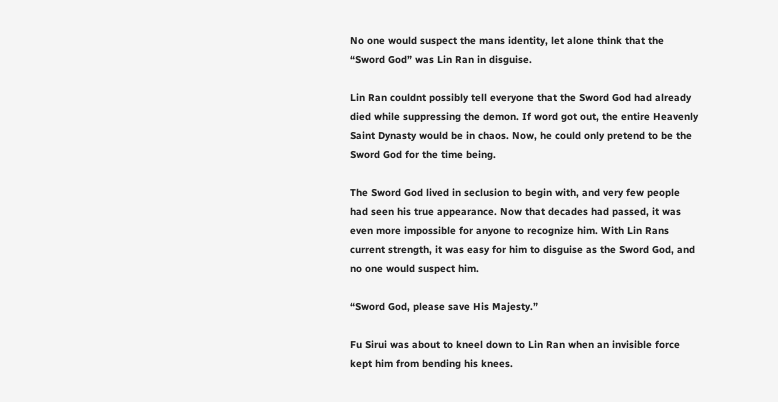No one would suspect the mans identity, let alone think that the “Sword God” was Lin Ran in disguise.

Lin Ran couldnt possibly tell everyone that the Sword God had already died while suppressing the demon. If word got out, the entire Heavenly Saint Dynasty would be in chaos. Now, he could only pretend to be the Sword God for the time being.

The Sword God lived in seclusion to begin with, and very few people had seen his true appearance. Now that decades had passed, it was even more impossible for anyone to recognize him. With Lin Rans current strength, it was easy for him to disguise as the Sword God, and no one would suspect him.

“Sword God, please save His Majesty.”

Fu Sirui was about to kneel down to Lin Ran when an invisible force kept him from bending his knees.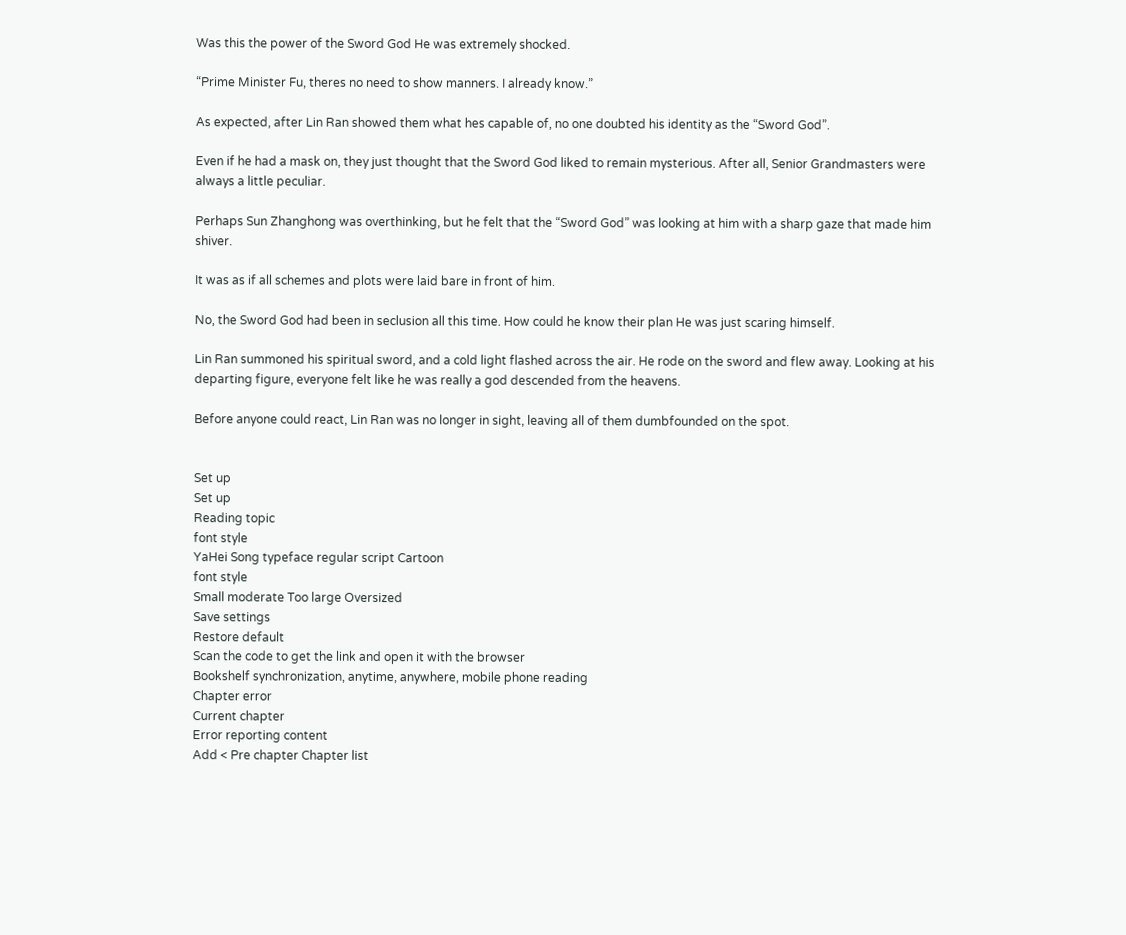Was this the power of the Sword God He was extremely shocked.

“Prime Minister Fu, theres no need to show manners. I already know.”

As expected, after Lin Ran showed them what hes capable of, no one doubted his identity as the “Sword God”.

Even if he had a mask on, they just thought that the Sword God liked to remain mysterious. After all, Senior Grandmasters were always a little peculiar.

Perhaps Sun Zhanghong was overthinking, but he felt that the “Sword God” was looking at him with a sharp gaze that made him shiver.

It was as if all schemes and plots were laid bare in front of him.

No, the Sword God had been in seclusion all this time. How could he know their plan He was just scaring himself.

Lin Ran summoned his spiritual sword, and a cold light flashed across the air. He rode on the sword and flew away. Looking at his departing figure, everyone felt like he was really a god descended from the heavens.

Before anyone could react, Lin Ran was no longer in sight, leaving all of them dumbfounded on the spot.


Set up
Set up
Reading topic
font style
YaHei Song typeface regular script Cartoon
font style
Small moderate Too large Oversized
Save settings
Restore default
Scan the code to get the link and open it with the browser
Bookshelf synchronization, anytime, anywhere, mobile phone reading
Chapter error
Current chapter
Error reporting content
Add < Pre chapter Chapter list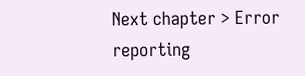Next chapter > Error reporting